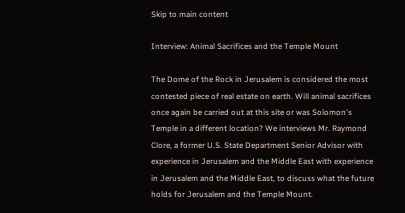Skip to main content

Interview: Animal Sacrifices and the Temple Mount

The Dome of the Rock in Jerusalem is considered the most contested piece of real estate on earth. Will animal sacrifices once again be carried out at this site or was Solomon's Temple in a different location? We interviews Mr. Raymond Clore, a former U.S. State Department Senior Advisor with experience in Jerusalem and the Middle East with experience in Jerusalem and the Middle East, to discuss what the future holds for Jerusalem and the Temple Mount.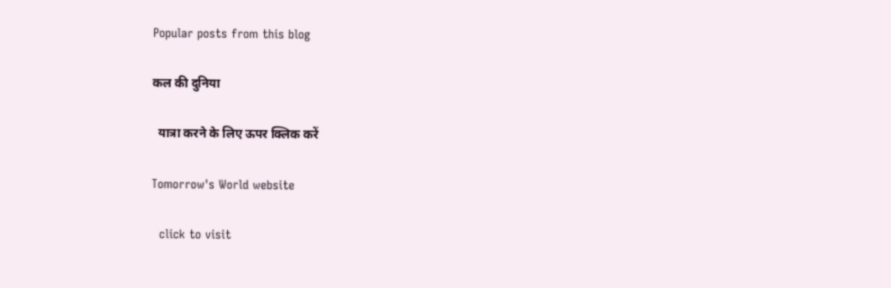Popular posts from this blog

कल की दुनिया

  यात्रा करने के लिए ऊपर क्लिक करें

Tomorrow's World website

  click to visit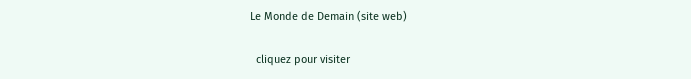Le Monde de Demain (site web)

  cliquez pour visiter